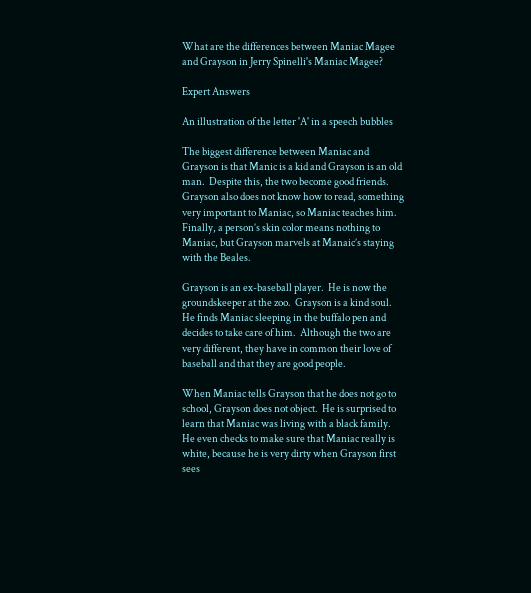What are the differences between Maniac Magee and Grayson in Jerry Spinelli's Maniac Magee?

Expert Answers

An illustration of the letter 'A' in a speech bubbles

The biggest difference between Maniac and Grayson is that Manic is a kid and Grayson is an old man.  Despite this, the two become good friends.  Grayson also does not know how to read, something very important to Maniac, so Maniac teaches him.  Finally, a person’s skin color means nothing to Maniac, but Grayson marvels at Manaic’s staying with the Beales.

Grayson is an ex-baseball player.  He is now the groundskeeper at the zoo.  Grayson is a kind soul.  He finds Maniac sleeping in the buffalo pen and decides to take care of him.  Although the two are very different, they have in common their love of baseball and that they are good people.

When Maniac tells Grayson that he does not go to school, Grayson does not object.  He is surprised to learn that Maniac was living with a black family.  He even checks to make sure that Maniac really is white, because he is very dirty when Grayson first sees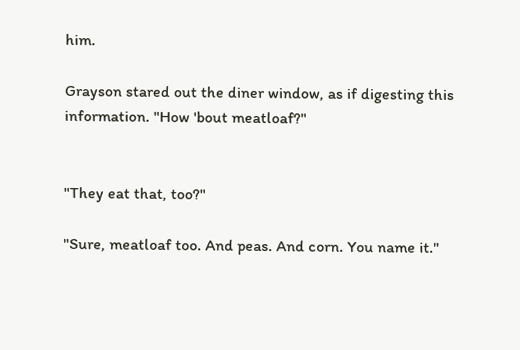him.

Grayson stared out the diner window, as if digesting this information. "How 'bout meatloaf?"


"They eat that, too?"

"Sure, meatloaf too. And peas. And corn. You name it."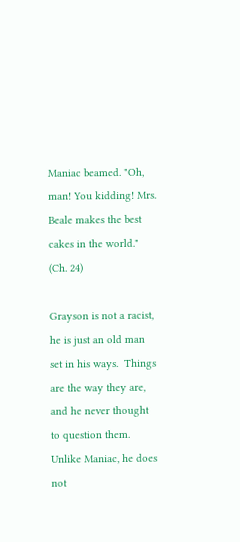Maniac beamed. "Oh, man! You kidding! Mrs. Beale makes the best cakes in the world." (Ch. 24)

Grayson is not a racist, he is just an old man set in his ways.  Things are the way they are, and he never thought to question them.  Unlike Maniac, he does not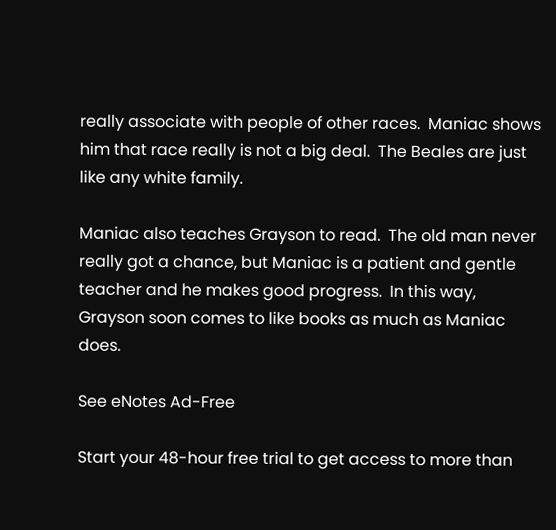really associate with people of other races.  Maniac shows him that race really is not a big deal.  The Beales are just like any white family.

Maniac also teaches Grayson to read.  The old man never really got a chance, but Maniac is a patient and gentle teacher and he makes good progress.  In this way, Grayson soon comes to like books as much as Maniac does.

See eNotes Ad-Free

Start your 48-hour free trial to get access to more than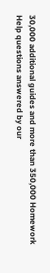30,000 additional guides and more than 350,000 Homework Help questions answered by our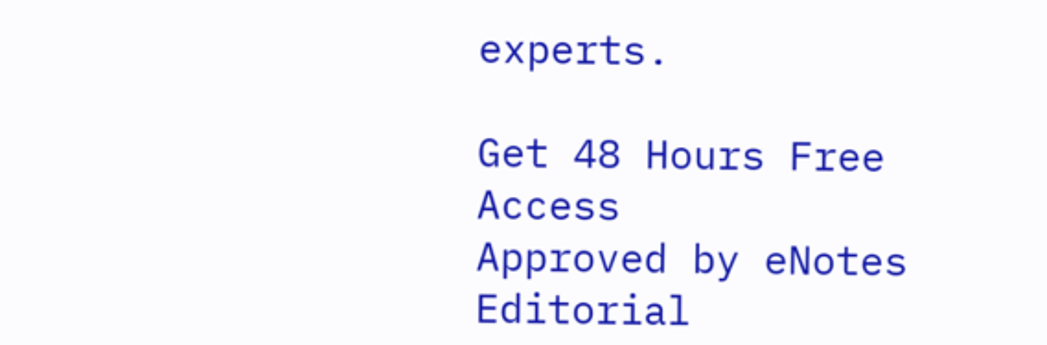experts.

Get 48 Hours Free Access
Approved by eNotes Editorial